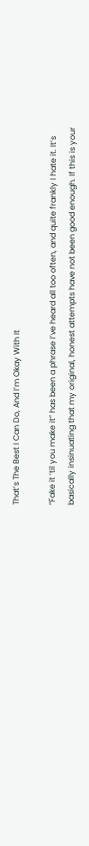That’s The Best I Can Do, And I’m Okay With It

“Fake it ’til you make it” has been a phrase I’ve heard all too often, and quite frankly I hate it. It’s basically insinuating that my original, honest attempts have not been good enough. If this is your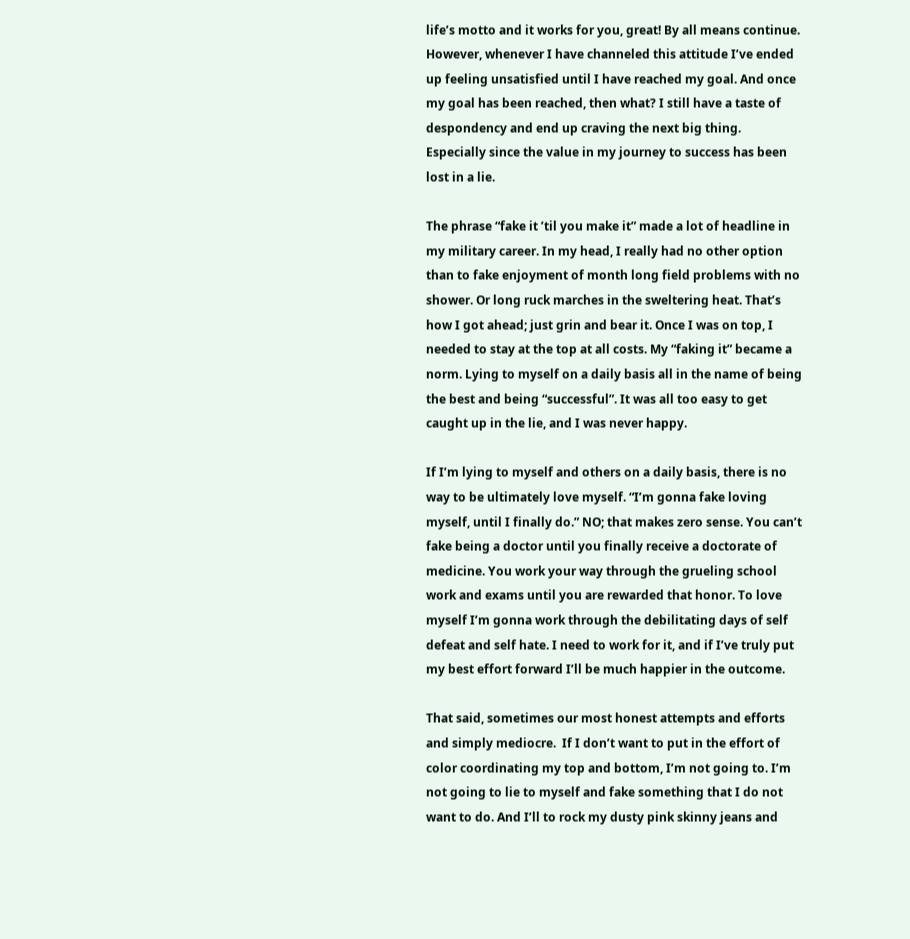life’s motto and it works for you, great! By all means continue. However, whenever I have channeled this attitude I’ve ended up feeling unsatisfied until I have reached my goal. And once my goal has been reached, then what? I still have a taste of despondency and end up craving the next big thing. Especially since the value in my journey to success has been lost in a lie.

The phrase “fake it ’til you make it” made a lot of headline in my military career. In my head, I really had no other option than to fake enjoyment of month long field problems with no shower. Or long ruck marches in the sweltering heat. That’s how I got ahead; just grin and bear it. Once I was on top, I needed to stay at the top at all costs. My “faking it” became a norm. Lying to myself on a daily basis all in the name of being the best and being “successful”. It was all too easy to get caught up in the lie, and I was never happy.

If I’m lying to myself and others on a daily basis, there is no way to be ultimately love myself. “I’m gonna fake loving myself, until I finally do.” NO; that makes zero sense. You can’t fake being a doctor until you finally receive a doctorate of medicine. You work your way through the grueling school work and exams until you are rewarded that honor. To love myself I’m gonna work through the debilitating days of self defeat and self hate. I need to work for it, and if I’ve truly put my best effort forward I’ll be much happier in the outcome.

That said, sometimes our most honest attempts and efforts and simply mediocre.  If I don’t want to put in the effort of color coordinating my top and bottom, I’m not going to. I’m not going to lie to myself and fake something that I do not want to do. And I’ll to rock my dusty pink skinny jeans and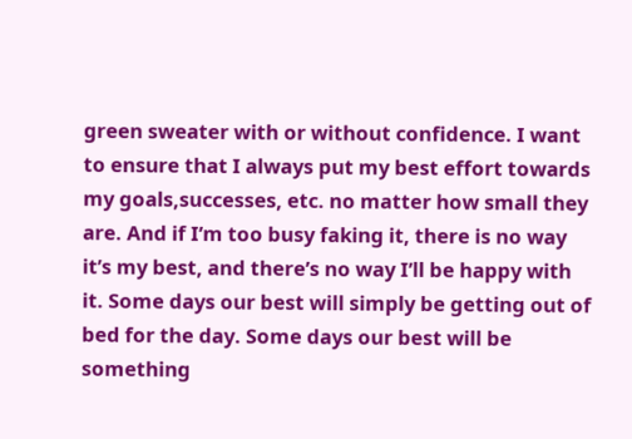green sweater with or without confidence. I want to ensure that I always put my best effort towards my goals,successes, etc. no matter how small they are. And if I’m too busy faking it, there is no way it’s my best, and there’s no way I’ll be happy with it. Some days our best will simply be getting out of bed for the day. Some days our best will be something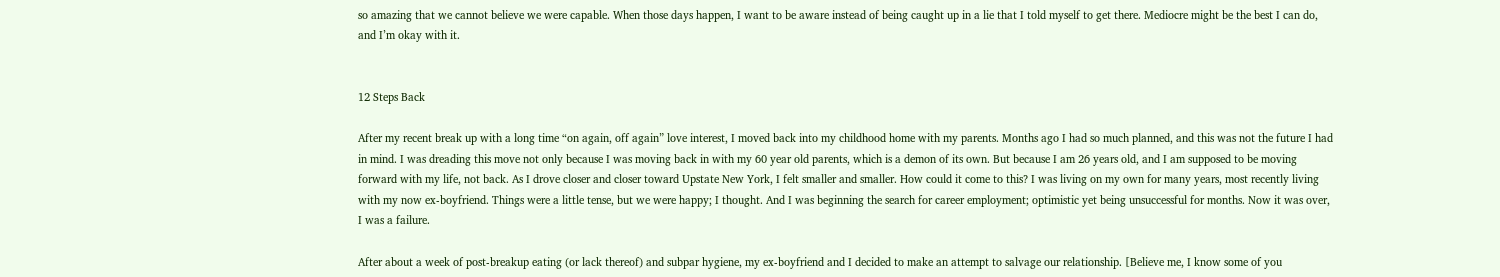so amazing that we cannot believe we were capable. When those days happen, I want to be aware instead of being caught up in a lie that I told myself to get there. Mediocre might be the best I can do, and I’m okay with it.


12 Steps Back

After my recent break up with a long time “on again, off again” love interest, I moved back into my childhood home with my parents. Months ago I had so much planned, and this was not the future I had in mind. I was dreading this move not only because I was moving back in with my 60 year old parents, which is a demon of its own. But because I am 26 years old, and I am supposed to be moving forward with my life, not back. As I drove closer and closer toward Upstate New York, I felt smaller and smaller. How could it come to this? I was living on my own for many years, most recently living with my now ex-boyfriend. Things were a little tense, but we were happy; I thought. And I was beginning the search for career employment; optimistic yet being unsuccessful for months. Now it was over, I was a failure.

After about a week of post-breakup eating (or lack thereof) and subpar hygiene, my ex-boyfriend and I decided to make an attempt to salvage our relationship. [Believe me, I know some of you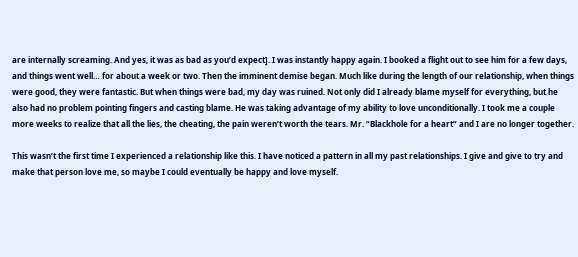are internally screaming. And yes, it was as bad as you’d expect]. I was instantly happy again. I booked a flight out to see him for a few days, and things went well… for about a week or two. Then the imminent demise began. Much like during the length of our relationship, when things were good, they were fantastic. But when things were bad, my day was ruined. Not only did I already blame myself for everything, but he also had no problem pointing fingers and casting blame. He was taking advantage of my ability to love unconditionally. I took me a couple more weeks to realize that all the lies, the cheating, the pain weren’t worth the tears. Mr. “Blackhole for a heart” and I are no longer together.

This wasn’t the first time I experienced a relationship like this. I have noticed a pattern in all my past relationships. I give and give to try and make that person love me, so maybe I could eventually be happy and love myself.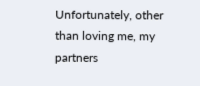Unfortunately, other than loving me, my partners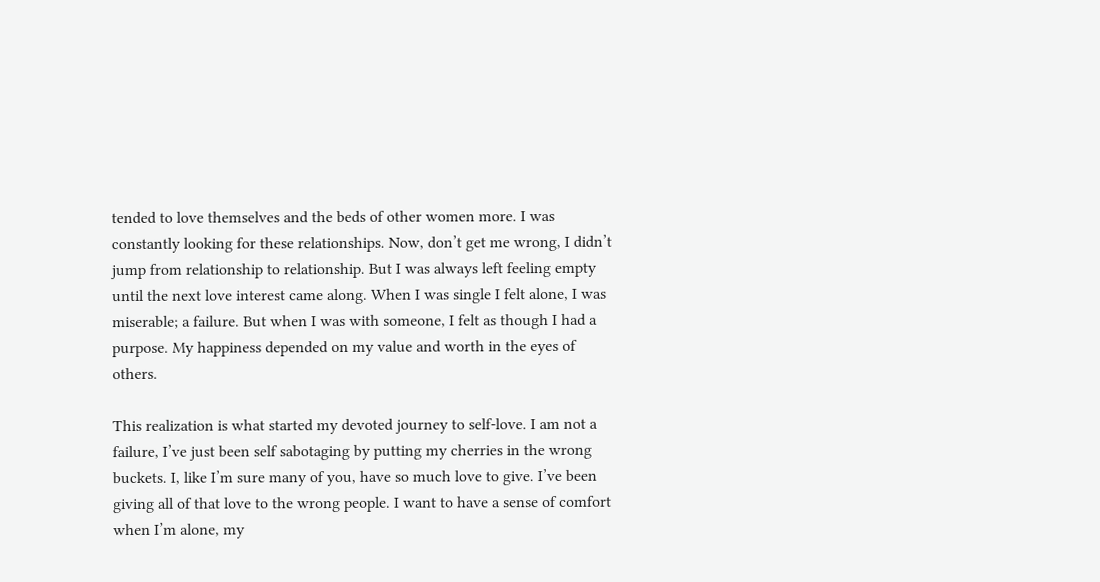tended to love themselves and the beds of other women more. I was constantly looking for these relationships. Now, don’t get me wrong, I didn’t jump from relationship to relationship. But I was always left feeling empty until the next love interest came along. When I was single I felt alone, I was miserable; a failure. But when I was with someone, I felt as though I had a purpose. My happiness depended on my value and worth in the eyes of others.

This realization is what started my devoted journey to self-love. I am not a failure, I’ve just been self sabotaging by putting my cherries in the wrong buckets. I, like I’m sure many of you, have so much love to give. I’ve been giving all of that love to the wrong people. I want to have a sense of comfort when I’m alone, my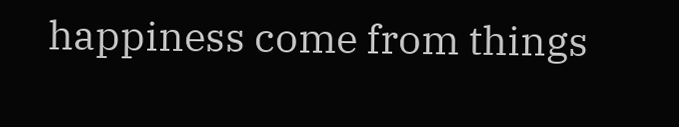happiness come from things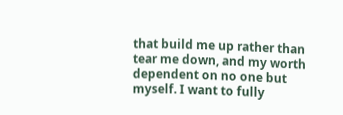that build me up rather than tear me down, and my worth dependent on no one but myself. I want to fully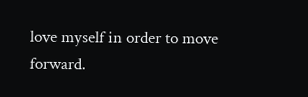love myself in order to move forward.